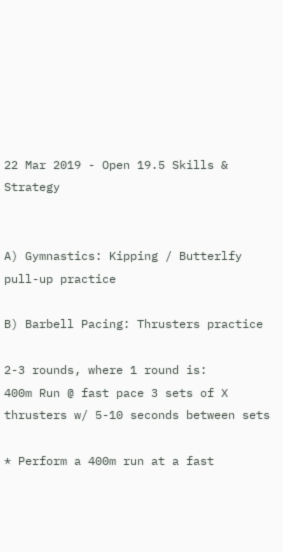22 Mar 2019 - Open 19.5 Skills & Strategy


A) Gymnastics: Kipping / Butterlfy pull-up practice

B) Barbell Pacing: Thrusters practice

2-3 rounds, where 1 round is:
400m Run @ fast pace 3 sets of X thrusters w/ 5-10 seconds between sets

* Perform a 400m run at a fast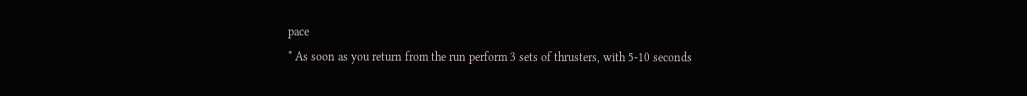pace
* As soon as you return from the run perform 3 sets of thrusters, with 5-10 seconds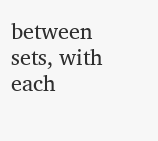between sets, with each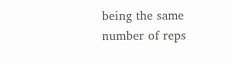being the same number of reps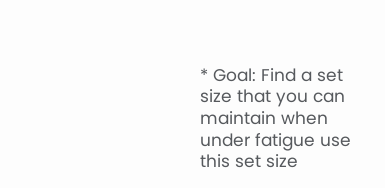* Goal: Find a set size that you can maintain when under fatigue use this set size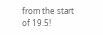from the start of 19.5!